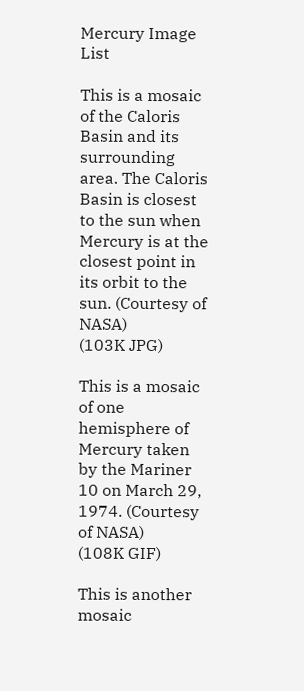Mercury Image List

This is a mosaic of the Caloris Basin and its surrounding area. The Caloris Basin is closest to the sun when Mercury is at the closest point in its orbit to the sun. (Courtesy of NASA)
(103K JPG)

This is a mosaic of one hemisphere of Mercury taken by the Mariner 10 on March 29, 1974. (Courtesy of NASA)
(108K GIF)

This is another mosaic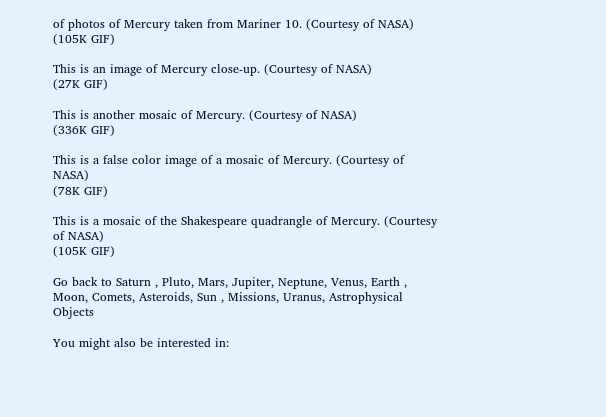of photos of Mercury taken from Mariner 10. (Courtesy of NASA)
(105K GIF)

This is an image of Mercury close-up. (Courtesy of NASA)
(27K GIF)

This is another mosaic of Mercury. (Courtesy of NASA)
(336K GIF)

This is a false color image of a mosaic of Mercury. (Courtesy of NASA)
(78K GIF)

This is a mosaic of the Shakespeare quadrangle of Mercury. (Courtesy of NASA)
(105K GIF)

Go back to Saturn , Pluto, Mars, Jupiter, Neptune, Venus, Earth , Moon, Comets, Asteroids, Sun , Missions, Uranus, Astrophysical Objects

You might also be interested in: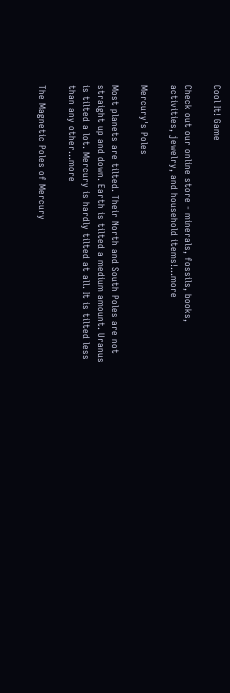Cool It! Game

Check out our online store - minerals, fossils, books, activities, jewelry, and household items!...more

Mercury's Poles

Most planets are tilted. Their North and South Poles are not straight up and down. Earth is tilted a medium amount. Uranus is tilted a lot. Mercury is hardly tilted at all. It is tilted less than any other...more

The Magnetic Poles of Mercury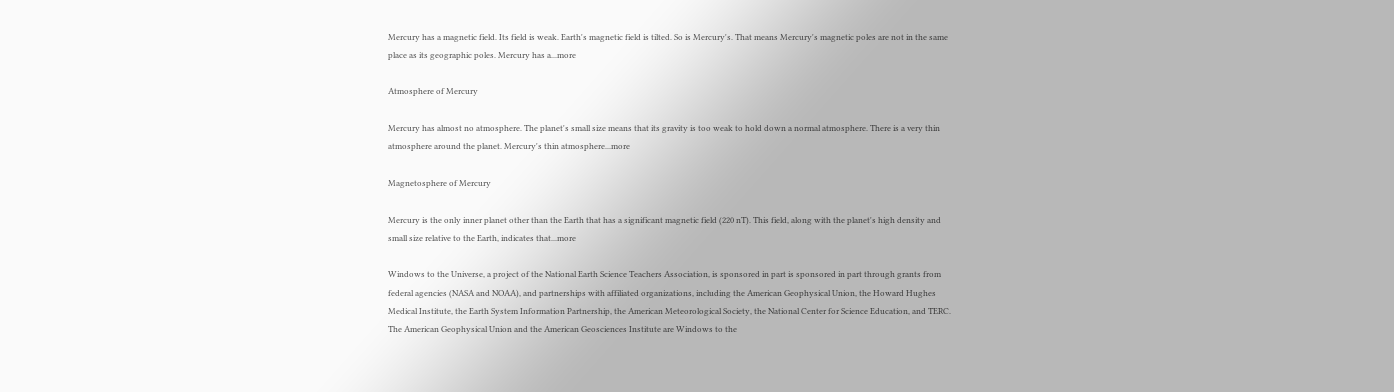Mercury has a magnetic field. Its field is weak. Earth's magnetic field is tilted. So is Mercury's. That means Mercury's magnetic poles are not in the same place as its geographic poles. Mercury has a...more

Atmosphere of Mercury

Mercury has almost no atmosphere. The planet's small size means that its gravity is too weak to hold down a normal atmosphere. There is a very thin atmosphere around the planet. Mercury's thin atmosphere...more

Magnetosphere of Mercury

Mercury is the only inner planet other than the Earth that has a significant magnetic field (220 nT). This field, along with the planet's high density and small size relative to the Earth, indicates that...more

Windows to the Universe, a project of the National Earth Science Teachers Association, is sponsored in part is sponsored in part through grants from federal agencies (NASA and NOAA), and partnerships with affiliated organizations, including the American Geophysical Union, the Howard Hughes Medical Institute, the Earth System Information Partnership, the American Meteorological Society, the National Center for Science Education, and TERC. The American Geophysical Union and the American Geosciences Institute are Windows to the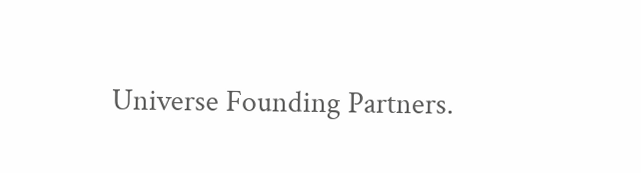Universe Founding Partners.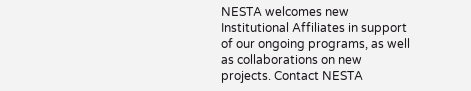NESTA welcomes new Institutional Affiliates in support of our ongoing programs, as well as collaborations on new projects. Contact NESTA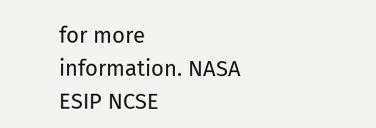for more information. NASA ESIP NCSE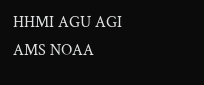HHMI AGU AGI AMS NOAA